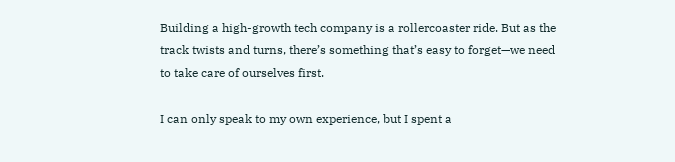Building a high-growth tech company is a rollercoaster ride. But as the track twists and turns, there’s something that’s easy to forget—we need to take care of ourselves first.

I can only speak to my own experience, but I spent a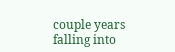couple years falling into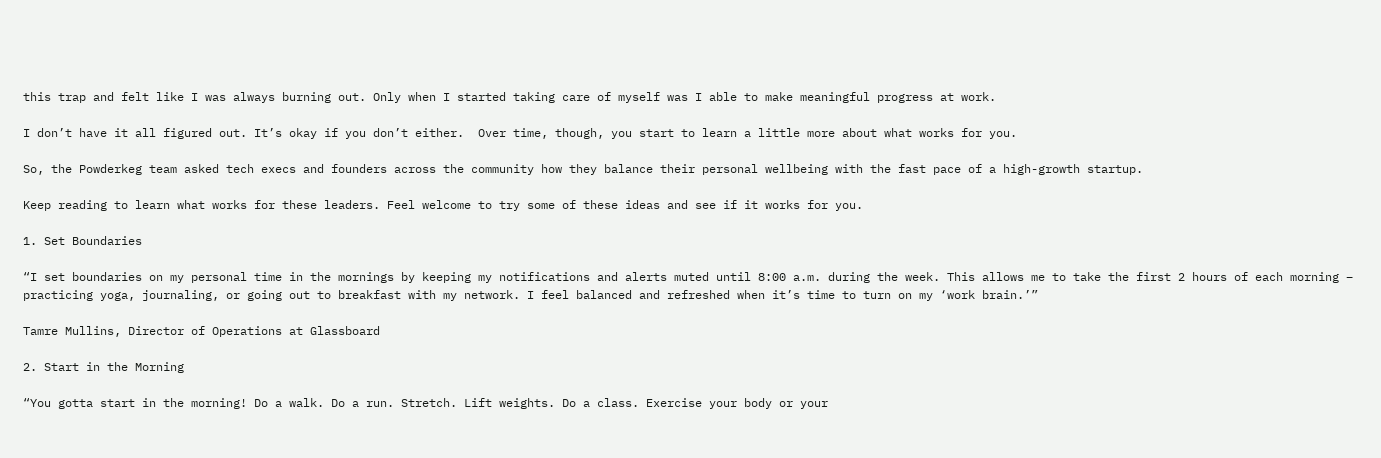this trap and felt like I was always burning out. Only when I started taking care of myself was I able to make meaningful progress at work.

I don’t have it all figured out. It’s okay if you don’t either.  Over time, though, you start to learn a little more about what works for you.

So, the Powderkeg team asked tech execs and founders across the community how they balance their personal wellbeing with the fast pace of a high-growth startup.

Keep reading to learn what works for these leaders. Feel welcome to try some of these ideas and see if it works for you.

1. Set Boundaries

“I set boundaries on my personal time in the mornings by keeping my notifications and alerts muted until 8:00 a.m. during the week. This allows me to take the first 2 hours of each morning – practicing yoga, journaling, or going out to breakfast with my network. I feel balanced and refreshed when it’s time to turn on my ‘work brain.’”

Tamre Mullins, Director of Operations at Glassboard

2. Start in the Morning

“You gotta start in the morning! Do a walk. Do a run. Stretch. Lift weights. Do a class. Exercise your body or your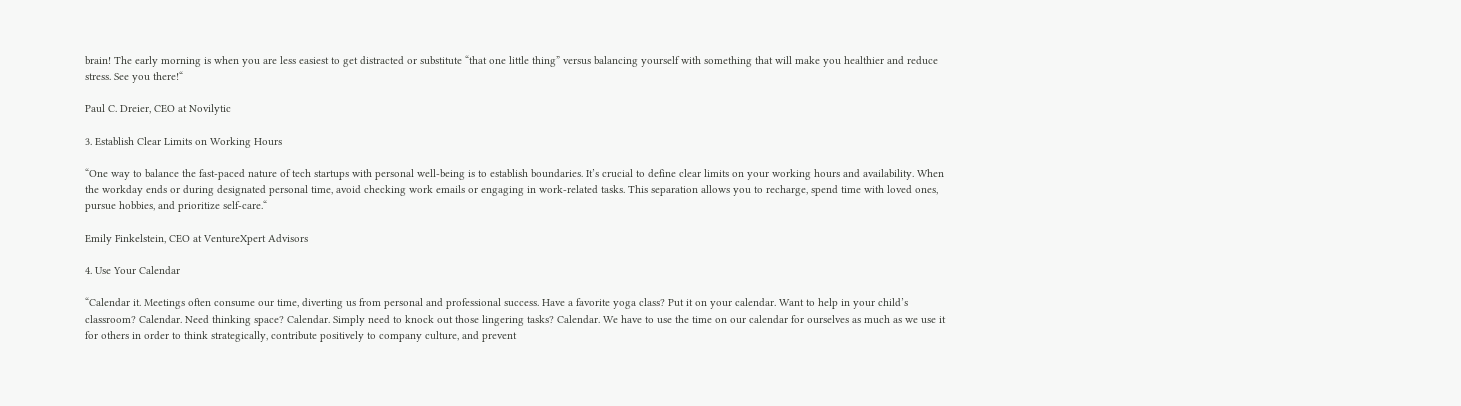brain! The early morning is when you are less easiest to get distracted or substitute “that one little thing” versus balancing yourself with something that will make you healthier and reduce stress. See you there!“

Paul C. Dreier, CEO at Novilytic

3. Establish Clear Limits on Working Hours

“One way to balance the fast-paced nature of tech startups with personal well-being is to establish boundaries. It’s crucial to define clear limits on your working hours and availability. When the workday ends or during designated personal time, avoid checking work emails or engaging in work-related tasks. This separation allows you to recharge, spend time with loved ones, pursue hobbies, and prioritize self-care.“

Emily Finkelstein, CEO at VentureXpert Advisors

4. Use Your Calendar

“Calendar it. Meetings often consume our time, diverting us from personal and professional success. Have a favorite yoga class? Put it on your calendar. Want to help in your child’s classroom? Calendar. Need thinking space? Calendar. Simply need to knock out those lingering tasks? Calendar. We have to use the time on our calendar for ourselves as much as we use it for others in order to think strategically, contribute positively to company culture, and prevent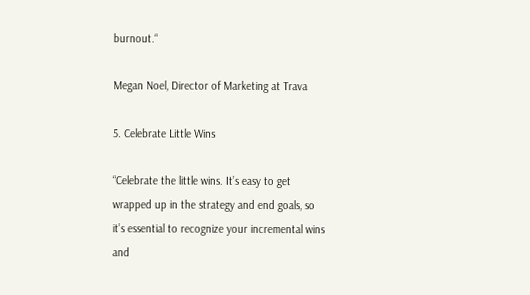burnout.“

Megan Noel, Director of Marketing at Trava

5. Celebrate Little Wins

“Celebrate the little wins. It’s easy to get wrapped up in the strategy and end goals, so it’s essential to recognize your incremental wins and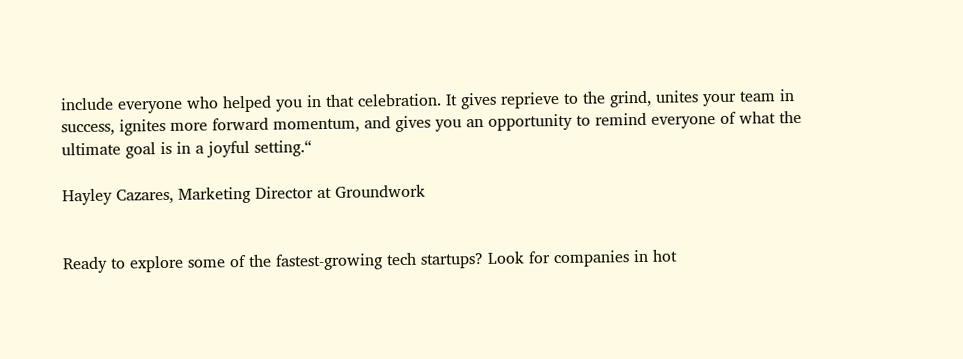include everyone who helped you in that celebration. It gives reprieve to the grind, unites your team in success, ignites more forward momentum, and gives you an opportunity to remind everyone of what the ultimate goal is in a joyful setting.“

Hayley Cazares, Marketing Director at Groundwork


Ready to explore some of the fastest-growing tech startups? Look for companies in hot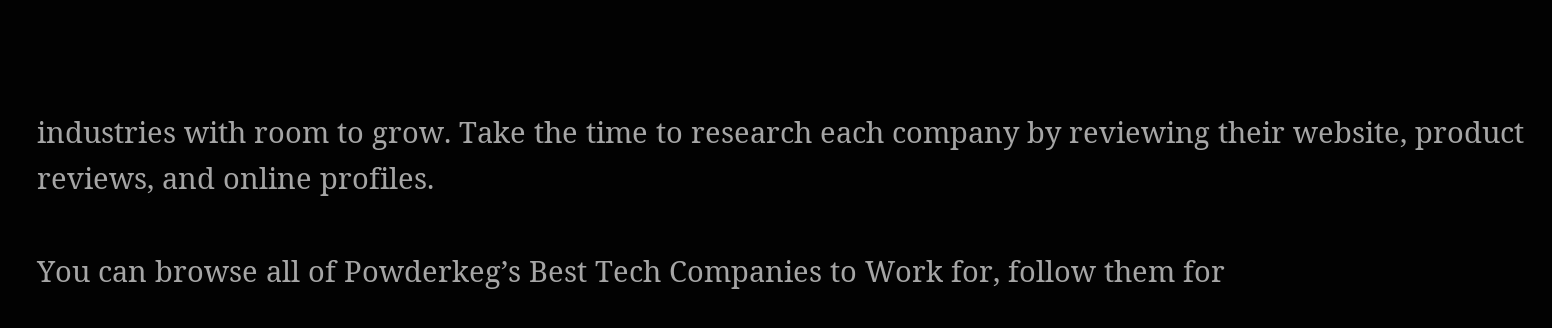industries with room to grow. Take the time to research each company by reviewing their website, product reviews, and online profiles.

You can browse all of Powderkeg’s Best Tech Companies to Work for, follow them for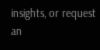insights, or request an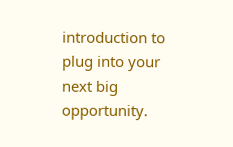introduction to plug into your next big opportunity.